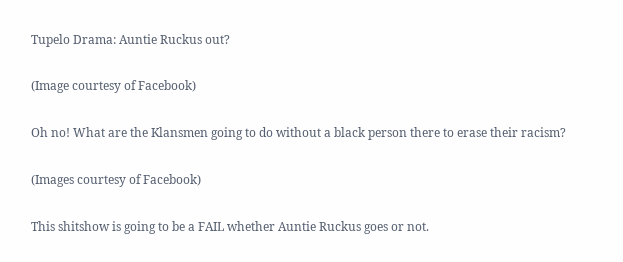Tupelo Drama: Auntie Ruckus out?

(Image courtesy of Facebook)

Oh no! What are the Klansmen going to do without a black person there to erase their racism?

(Images courtesy of Facebook)

This shitshow is going to be a FAIL whether Auntie Ruckus goes or not.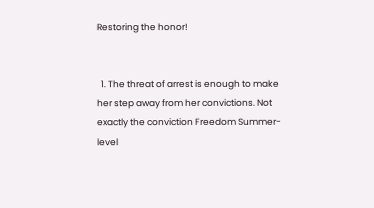Restoring the honor!


  1. The threat of arrest is enough to make her step away from her convictions. Not exactly the conviction Freedom Summer-level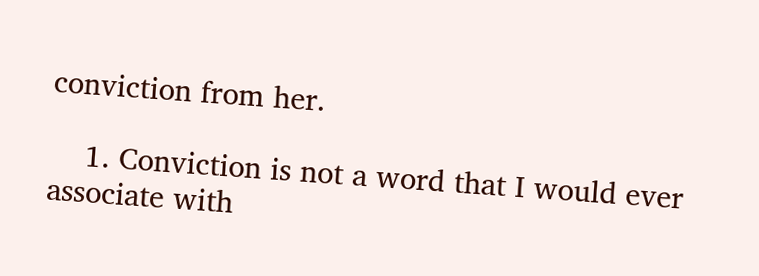conviction from her.

    1. Conviction is not a word that I would ever associate with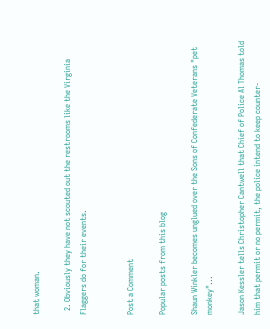that woman.

  2. Obviously they have not scouted out the restrooms like the Virginia Flaggers do for their events.


Post a Comment

Popular posts from this blog

Shaun Winkler becomes unglued over the Sons of Confederate Veterans "pet monkey"...

Jason Kessler tells Christopher Cantwell that Chief of Police Al Thomas told him that permit or no permit, the police intend to keep counter-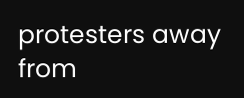protesters away from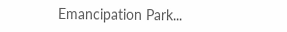Emancipation Park...